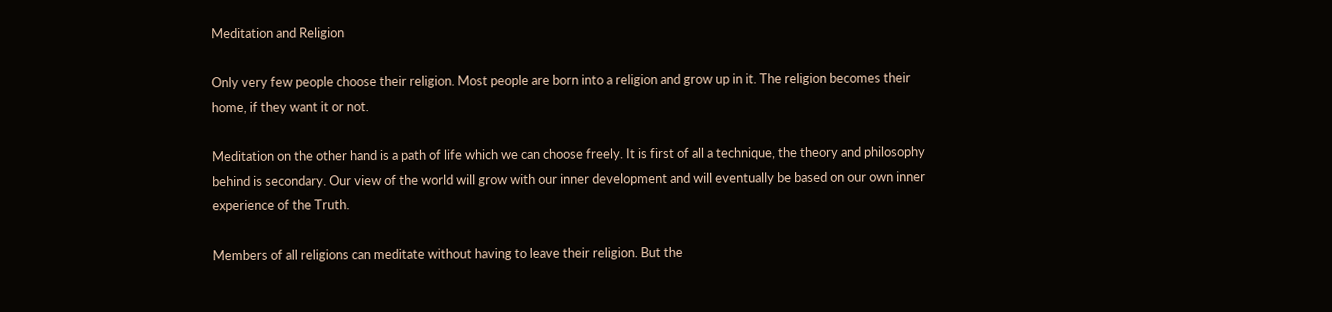Meditation and Religion

Only very few people choose their religion. Most people are born into a religion and grow up in it. The religion becomes their home, if they want it or not.

Meditation on the other hand is a path of life which we can choose freely. It is first of all a technique, the theory and philosophy behind is secondary. Our view of the world will grow with our inner development and will eventually be based on our own inner experience of the Truth.

Members of all religions can meditate without having to leave their religion. But the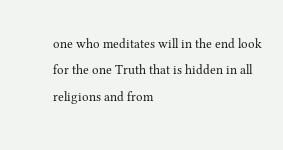one who meditates will in the end look for the one Truth that is hidden in all religions and from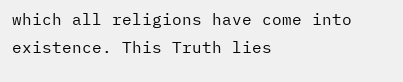which all religions have come into existence. This Truth lies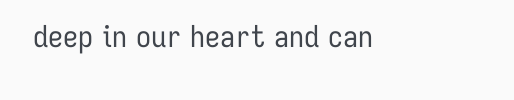deep in our heart and can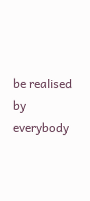be realised by everybody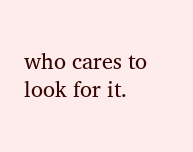who cares to look for it.